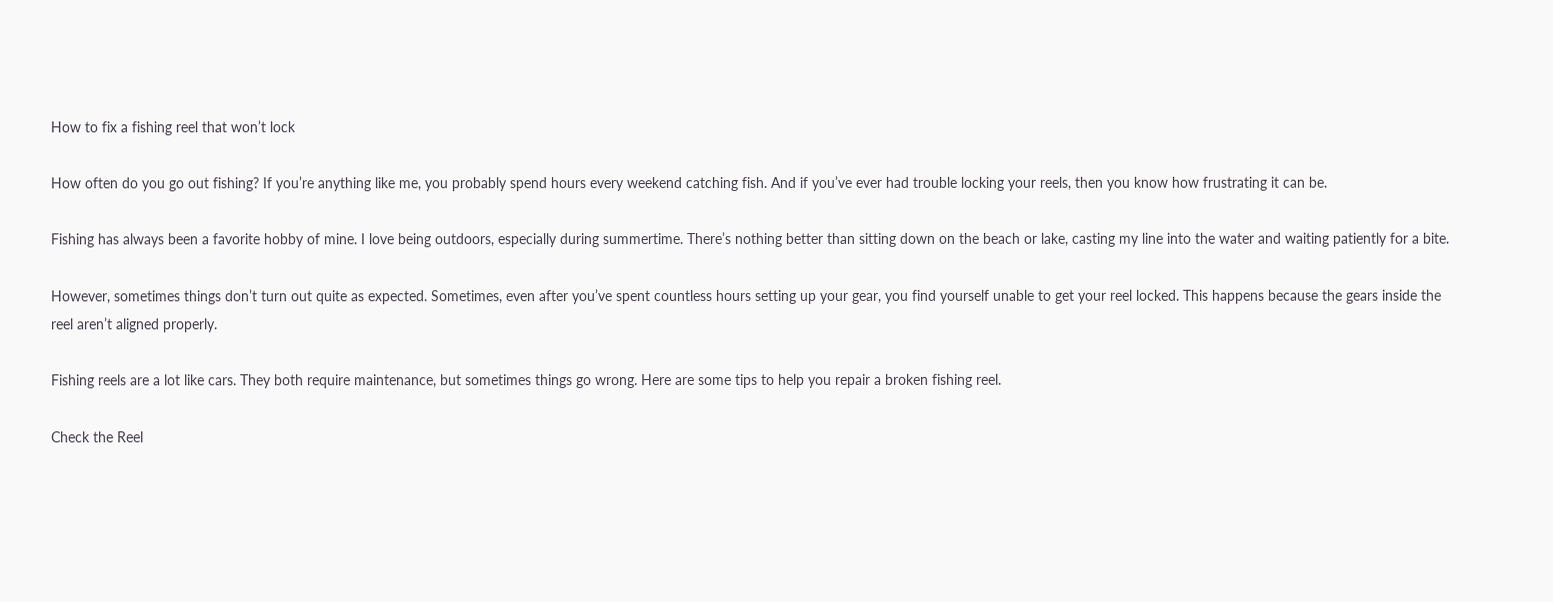How to fix a fishing reel that won’t lock

How often do you go out fishing? If you’re anything like me, you probably spend hours every weekend catching fish. And if you’ve ever had trouble locking your reels, then you know how frustrating it can be.

Fishing has always been a favorite hobby of mine. I love being outdoors, especially during summertime. There’s nothing better than sitting down on the beach or lake, casting my line into the water and waiting patiently for a bite.

However, sometimes things don’t turn out quite as expected. Sometimes, even after you’ve spent countless hours setting up your gear, you find yourself unable to get your reel locked. This happens because the gears inside the reel aren’t aligned properly.

Fishing reels are a lot like cars. They both require maintenance, but sometimes things go wrong. Here are some tips to help you repair a broken fishing reel.

Check the Reel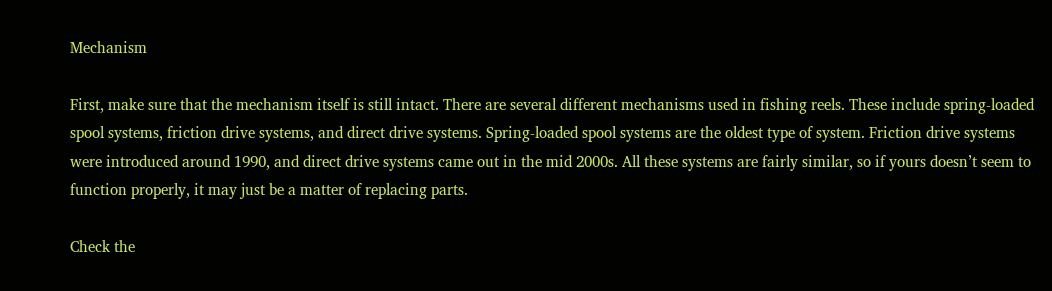Mechanism

First, make sure that the mechanism itself is still intact. There are several different mechanisms used in fishing reels. These include spring-loaded spool systems, friction drive systems, and direct drive systems. Spring-loaded spool systems are the oldest type of system. Friction drive systems were introduced around 1990, and direct drive systems came out in the mid 2000s. All these systems are fairly similar, so if yours doesn’t seem to function properly, it may just be a matter of replacing parts.

Check the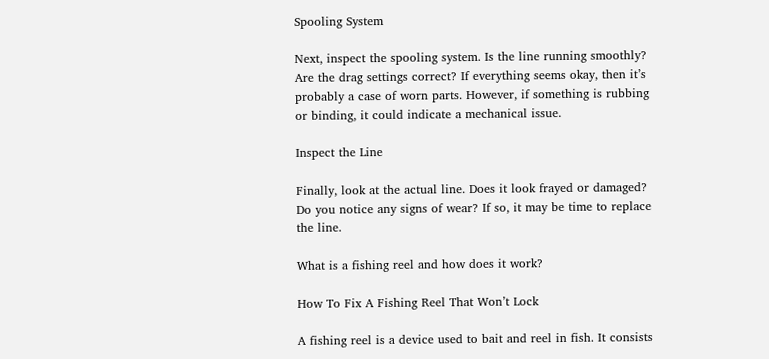Spooling System

Next, inspect the spooling system. Is the line running smoothly? Are the drag settings correct? If everything seems okay, then it’s probably a case of worn parts. However, if something is rubbing or binding, it could indicate a mechanical issue.

Inspect the Line

Finally, look at the actual line. Does it look frayed or damaged? Do you notice any signs of wear? If so, it may be time to replace the line.

What is a fishing reel and how does it work?

How To Fix A Fishing Reel That Won’t Lock

A fishing reel is a device used to bait and reel in fish. It consists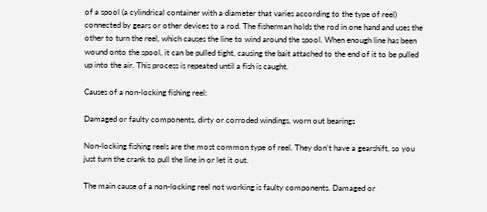of a spool (a cylindrical container with a diameter that varies according to the type of reel) connected by gears or other devices to a rod. The fisherman holds the rod in one hand and uses the other to turn the reel, which causes the line to wind around the spool. When enough line has been wound onto the spool, it can be pulled tight, causing the bait attached to the end of it to be pulled up into the air. This process is repeated until a fish is caught.

Causes of a non-locking fishing reel:

Damaged or faulty components, dirty or corroded windings, worn out bearings

Non-locking fishing reels are the most common type of reel. They don’t have a gearshift, so you just turn the crank to pull the line in or let it out.

The main cause of a non-locking reel not working is faulty components. Damaged or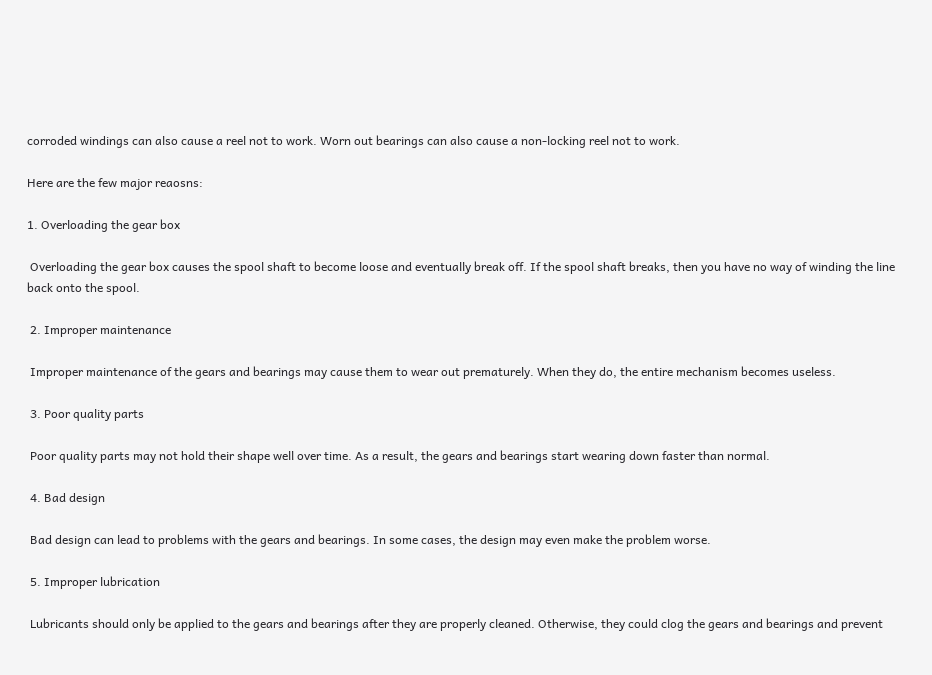corroded windings can also cause a reel not to work. Worn out bearings can also cause a non-locking reel not to work.

Here are the few major reaosns:

1. Overloading the gear box

 Overloading the gear box causes the spool shaft to become loose and eventually break off. If the spool shaft breaks, then you have no way of winding the line back onto the spool.

 2. Improper maintenance

 Improper maintenance of the gears and bearings may cause them to wear out prematurely. When they do, the entire mechanism becomes useless.

 3. Poor quality parts

 Poor quality parts may not hold their shape well over time. As a result, the gears and bearings start wearing down faster than normal.

 4. Bad design

 Bad design can lead to problems with the gears and bearings. In some cases, the design may even make the problem worse.

 5. Improper lubrication

 Lubricants should only be applied to the gears and bearings after they are properly cleaned. Otherwise, they could clog the gears and bearings and prevent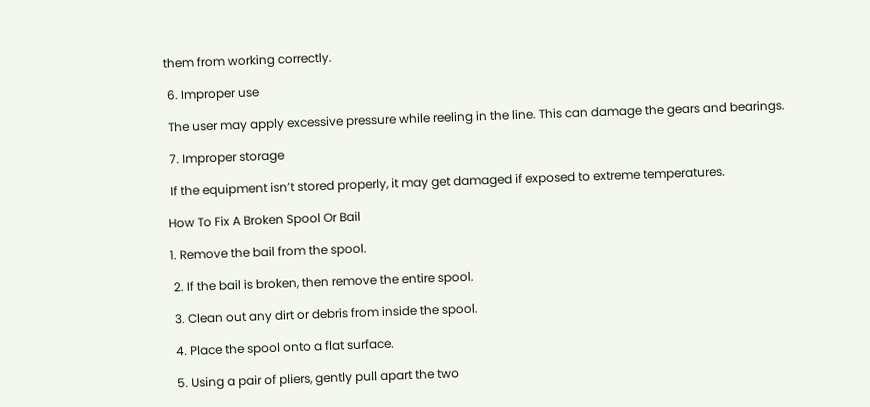them from working correctly.

 6. Improper use

 The user may apply excessive pressure while reeling in the line. This can damage the gears and bearings.

 7. Improper storage

 If the equipment isn’t stored properly, it may get damaged if exposed to extreme temperatures.

How To Fix A Broken Spool Or Bail

1. Remove the bail from the spool.

 2. If the bail is broken, then remove the entire spool.

 3. Clean out any dirt or debris from inside the spool.

 4. Place the spool onto a flat surface.

 5. Using a pair of pliers, gently pull apart the two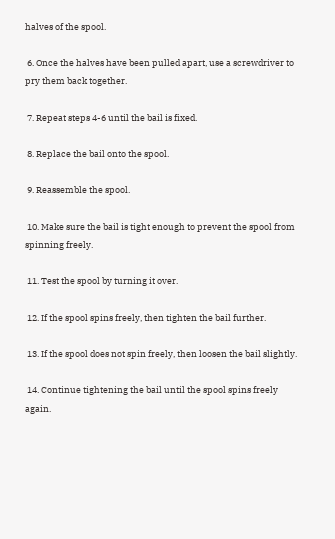halves of the spool.

 6. Once the halves have been pulled apart, use a screwdriver to pry them back together.

 7. Repeat steps 4-6 until the bail is fixed.

 8. Replace the bail onto the spool.

 9. Reassemble the spool.

 10. Make sure the bail is tight enough to prevent the spool from spinning freely.

 11. Test the spool by turning it over.

 12. If the spool spins freely, then tighten the bail further.

 13. If the spool does not spin freely, then loosen the bail slightly.

 14. Continue tightening the bail until the spool spins freely again.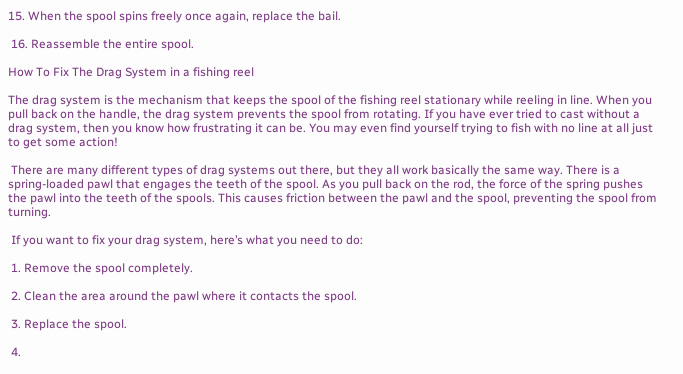15. When the spool spins freely once again, replace the bail.

 16. Reassemble the entire spool.

How To Fix The Drag System in a fishing reel

The drag system is the mechanism that keeps the spool of the fishing reel stationary while reeling in line. When you pull back on the handle, the drag system prevents the spool from rotating. If you have ever tried to cast without a drag system, then you know how frustrating it can be. You may even find yourself trying to fish with no line at all just to get some action!

 There are many different types of drag systems out there, but they all work basically the same way. There is a spring-loaded pawl that engages the teeth of the spool. As you pull back on the rod, the force of the spring pushes the pawl into the teeth of the spools. This causes friction between the pawl and the spool, preventing the spool from turning.

 If you want to fix your drag system, here’s what you need to do:

 1. Remove the spool completely.

 2. Clean the area around the pawl where it contacts the spool.

 3. Replace the spool.

 4.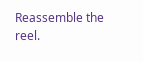Reassemble the reel.